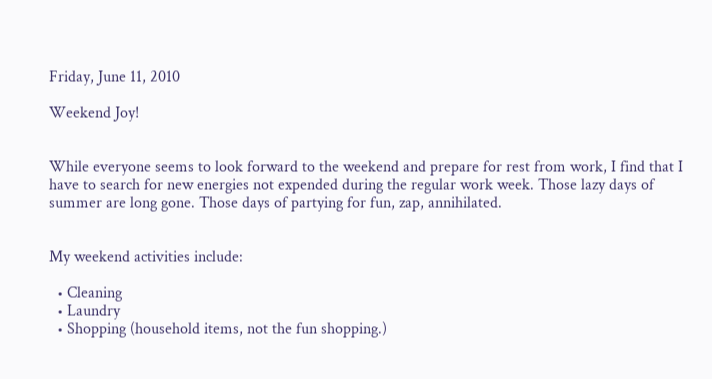Friday, June 11, 2010

Weekend Joy!


While everyone seems to look forward to the weekend and prepare for rest from work, I find that I have to search for new energies not expended during the regular work week. Those lazy days of summer are long gone. Those days of partying for fun, zap, annihilated.


My weekend activities include:

  • Cleaning
  • Laundry
  • Shopping (household items, not the fun shopping.)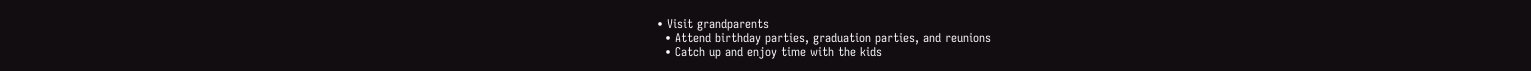• Visit grandparents
  • Attend birthday parties, graduation parties, and reunions
  • Catch up and enjoy time with the kids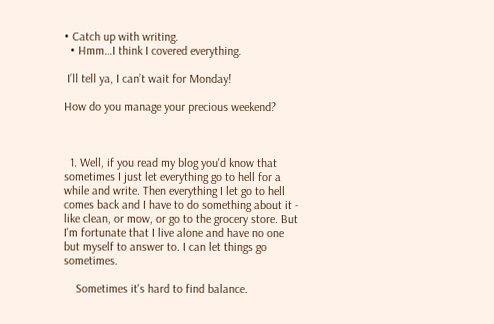• Catch up with writing.
  • Hmm…I think I covered everything.

 I’ll tell ya, I can’t wait for Monday!

How do you manage your precious weekend?



  1. Well, if you read my blog you'd know that sometimes I just let everything go to hell for a while and write. Then everything I let go to hell comes back and I have to do something about it - like clean, or mow, or go to the grocery store. But I'm fortunate that I live alone and have no one but myself to answer to. I can let things go sometimes.

    Sometimes it's hard to find balance.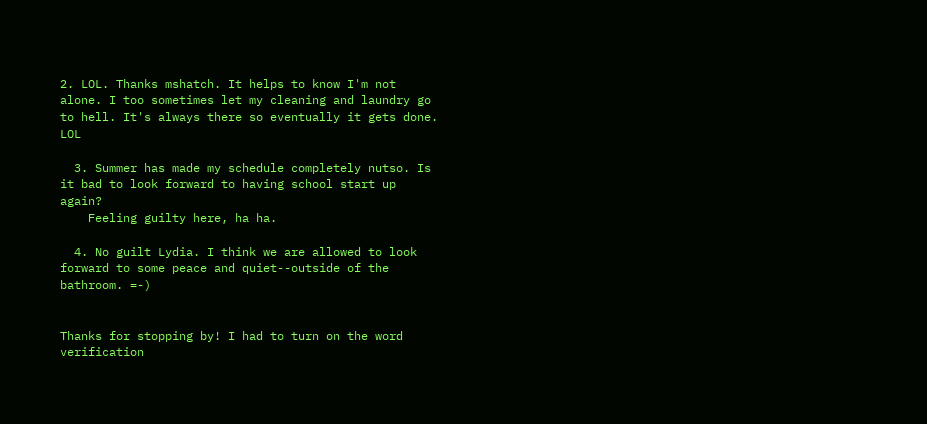2. LOL. Thanks mshatch. It helps to know I'm not alone. I too sometimes let my cleaning and laundry go to hell. It's always there so eventually it gets done. LOL

  3. Summer has made my schedule completely nutso. Is it bad to look forward to having school start up again?
    Feeling guilty here, ha ha.

  4. No guilt Lydia. I think we are allowed to look forward to some peace and quiet--outside of the bathroom. =-)


Thanks for stopping by! I had to turn on the word verification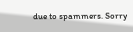due to spammers. Sorry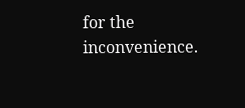for the inconvenience.